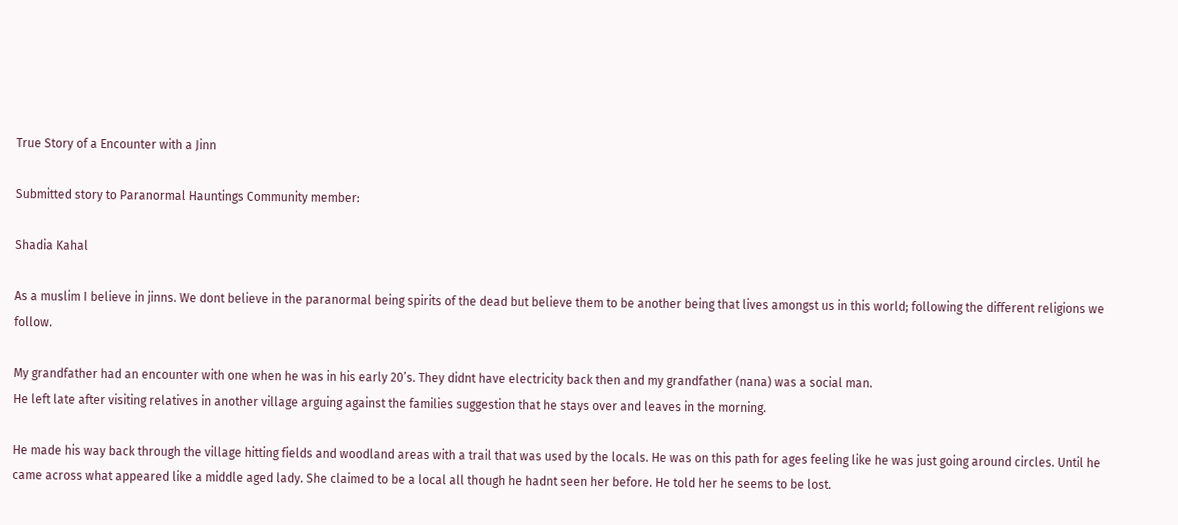True Story of a Encounter with a Jinn

Submitted story to Paranormal Hauntings Community member:

Shadia Kahal

As a muslim I believe in jinns. We dont believe in the paranormal being spirits of the dead but believe them to be another being that lives amongst us in this world; following the different religions we follow.

My grandfather had an encounter with one when he was in his early 20’s. They didnt have electricity back then and my grandfather (nana) was a social man.
He left late after visiting relatives in another village arguing against the families suggestion that he stays over and leaves in the morning.

He made his way back through the village hitting fields and woodland areas with a trail that was used by the locals. He was on this path for ages feeling like he was just going around circles. Until he came across what appeared like a middle aged lady. She claimed to be a local all though he hadnt seen her before. He told her he seems to be lost.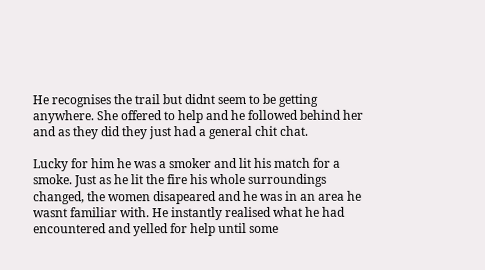He recognises the trail but didnt seem to be getting anywhere. She offered to help and he followed behind her and as they did they just had a general chit chat.

Lucky for him he was a smoker and lit his match for a smoke. Just as he lit the fire his whole surroundings changed, the women disapeared and he was in an area he wasnt familiar with. He instantly realised what he had encountered and yelled for help until some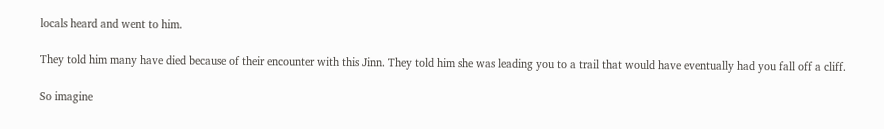locals heard and went to him.

They told him many have died because of their encounter with this Jinn. They told him she was leading you to a trail that would have eventually had you fall off a cliff.

So imagine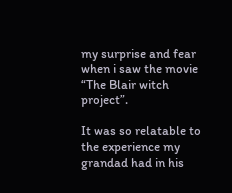my surprise and fear when i saw the movie “The Blair witch project”.

It was so relatable to the experience my grandad had in his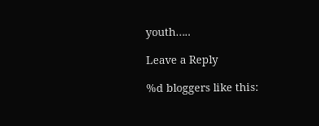youth…..

Leave a Reply

%d bloggers like this: